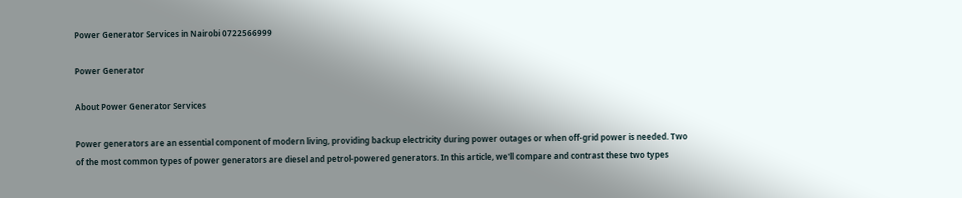Power Generator Services in Nairobi 0722566999

Power Generator

About Power Generator Services

Power generators are an essential component of modern living, providing backup electricity during power outages or when off-grid power is needed. Two of the most common types of power generators are diesel and petrol-powered generators. In this article, we'll compare and contrast these two types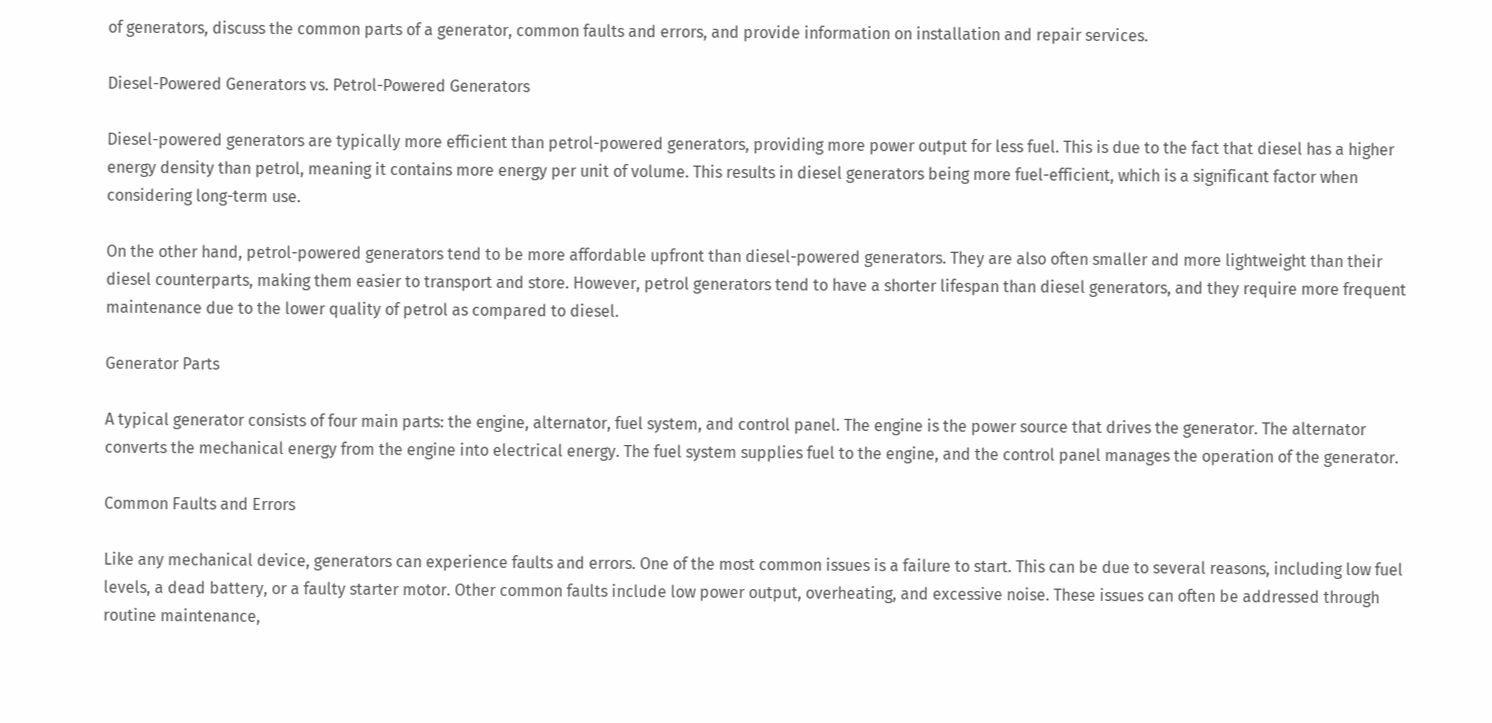of generators, discuss the common parts of a generator, common faults and errors, and provide information on installation and repair services.

Diesel-Powered Generators vs. Petrol-Powered Generators

Diesel-powered generators are typically more efficient than petrol-powered generators, providing more power output for less fuel. This is due to the fact that diesel has a higher energy density than petrol, meaning it contains more energy per unit of volume. This results in diesel generators being more fuel-efficient, which is a significant factor when considering long-term use.

On the other hand, petrol-powered generators tend to be more affordable upfront than diesel-powered generators. They are also often smaller and more lightweight than their diesel counterparts, making them easier to transport and store. However, petrol generators tend to have a shorter lifespan than diesel generators, and they require more frequent maintenance due to the lower quality of petrol as compared to diesel.

Generator Parts

A typical generator consists of four main parts: the engine, alternator, fuel system, and control panel. The engine is the power source that drives the generator. The alternator converts the mechanical energy from the engine into electrical energy. The fuel system supplies fuel to the engine, and the control panel manages the operation of the generator.

Common Faults and Errors

Like any mechanical device, generators can experience faults and errors. One of the most common issues is a failure to start. This can be due to several reasons, including low fuel levels, a dead battery, or a faulty starter motor. Other common faults include low power output, overheating, and excessive noise. These issues can often be addressed through routine maintenance,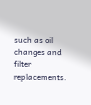such as oil changes and filter replacements.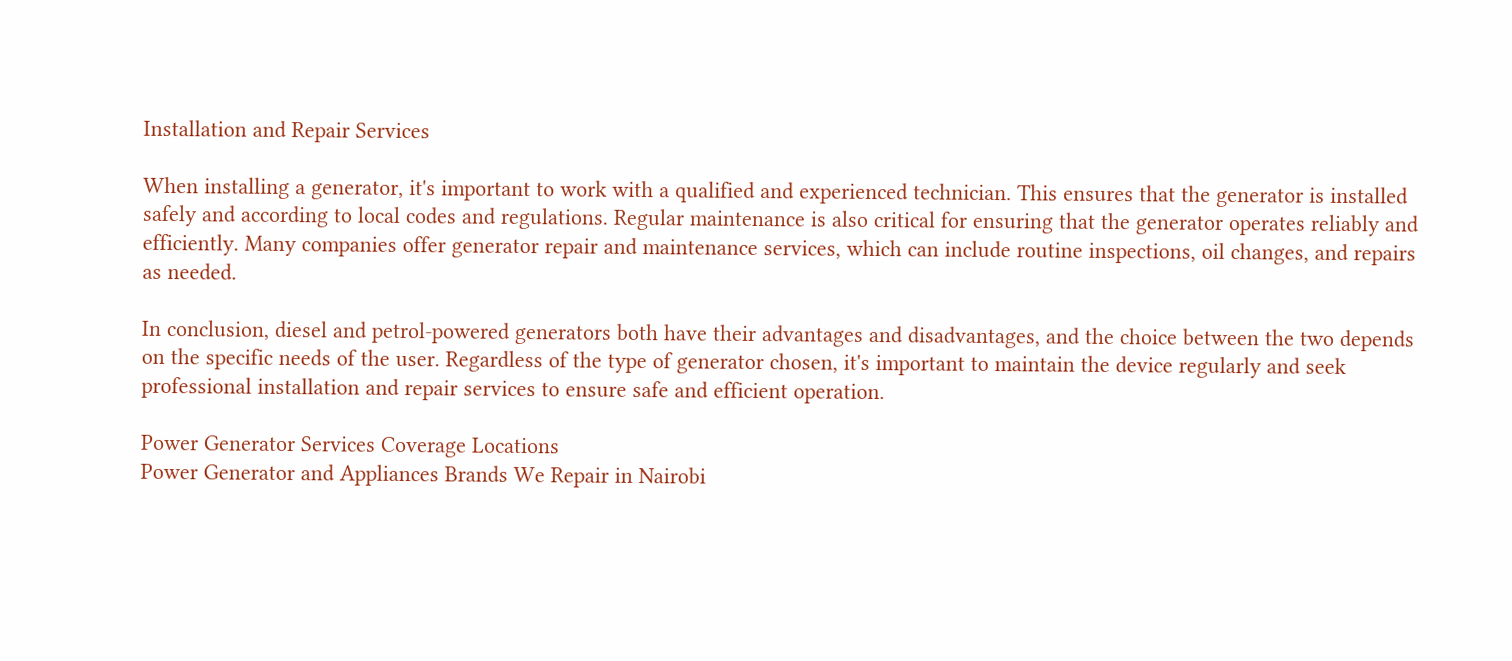Installation and Repair Services

When installing a generator, it's important to work with a qualified and experienced technician. This ensures that the generator is installed safely and according to local codes and regulations. Regular maintenance is also critical for ensuring that the generator operates reliably and efficiently. Many companies offer generator repair and maintenance services, which can include routine inspections, oil changes, and repairs as needed.

In conclusion, diesel and petrol-powered generators both have their advantages and disadvantages, and the choice between the two depends on the specific needs of the user. Regardless of the type of generator chosen, it's important to maintain the device regularly and seek professional installation and repair services to ensure safe and efficient operation.

Power Generator Services Coverage Locations
Power Generator and Appliances Brands We Repair in Nairobi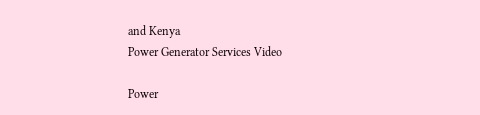and Kenya
Power Generator Services Video

Power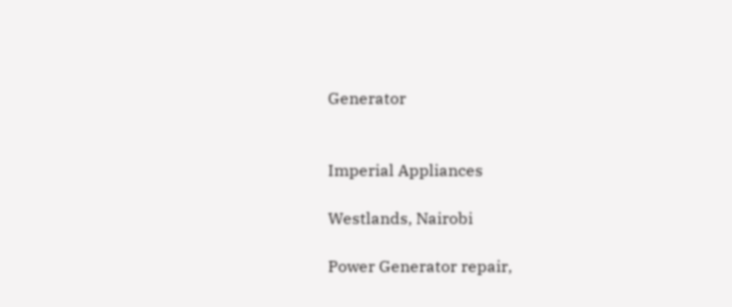Generator


Imperial Appliances

Westlands, Nairobi

Power Generator repair,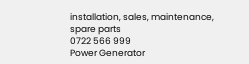installation, sales, maintenance, spare parts
0722 566 999
Power Generator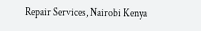Repair Services, Nairobi Kenya